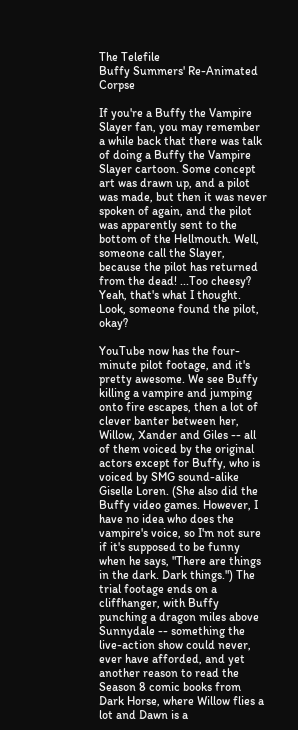The Telefile
Buffy Summers' Re-Animated Corpse

If you're a Buffy the Vampire Slayer fan, you may remember a while back that there was talk of doing a Buffy the Vampire Slayer cartoon. Some concept art was drawn up, and a pilot was made, but then it was never spoken of again, and the pilot was apparently sent to the bottom of the Hellmouth. Well, someone call the Slayer, because the pilot has returned from the dead! ...Too cheesy? Yeah, that's what I thought. Look, someone found the pilot, okay?

YouTube now has the four-minute pilot footage, and it's pretty awesome. We see Buffy killing a vampire and jumping onto fire escapes, then a lot of clever banter between her, Willow, Xander and Giles -- all of them voiced by the original actors except for Buffy, who is voiced by SMG sound-alike Giselle Loren. (She also did the Buffy video games. However, I have no idea who does the vampire's voice, so I'm not sure if it's supposed to be funny when he says, "There are things in the dark. Dark things.") The trial footage ends on a cliffhanger, with Buffy punching a dragon miles above Sunnydale -- something the live-action show could never, ever have afforded, and yet another reason to read the Season 8 comic books from Dark Horse, where Willow flies a lot and Dawn is a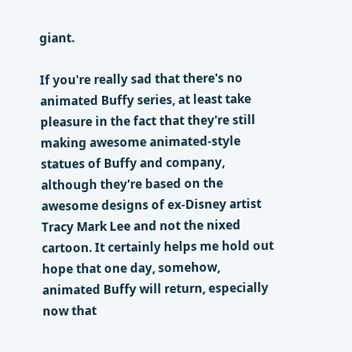giant.

If you're really sad that there's no animated Buffy series, at least take pleasure in the fact that they're still making awesome animated-style statues of Buffy and company, although they're based on the awesome designs of ex-Disney artist Tracy Mark Lee and not the nixed cartoon. It certainly helps me hold out hope that one day, somehow, animated Buffy will return, especially now that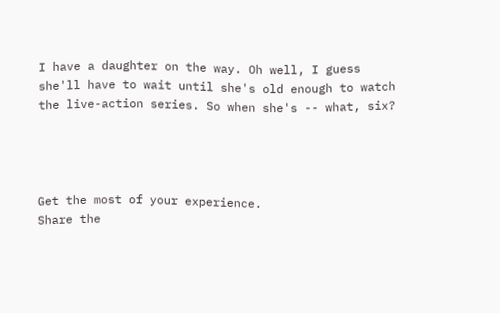I have a daughter on the way. Oh well, I guess she'll have to wait until she's old enough to watch the live-action series. So when she's -- what, six?




Get the most of your experience.
Share the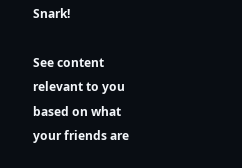Snark!

See content relevant to you based on what your friends are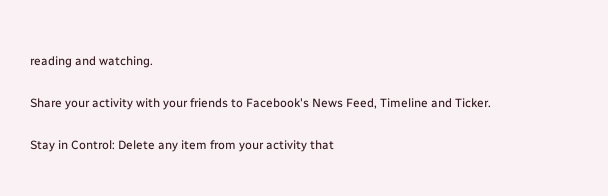reading and watching.

Share your activity with your friends to Facebook's News Feed, Timeline and Ticker.

Stay in Control: Delete any item from your activity that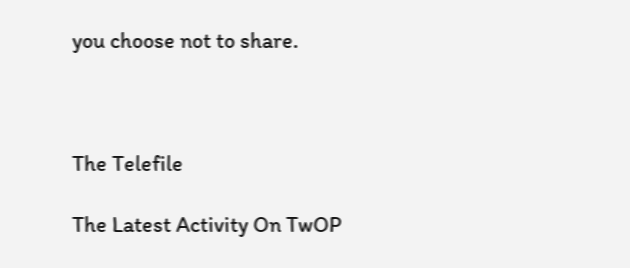you choose not to share.



The Telefile

The Latest Activity On TwOP